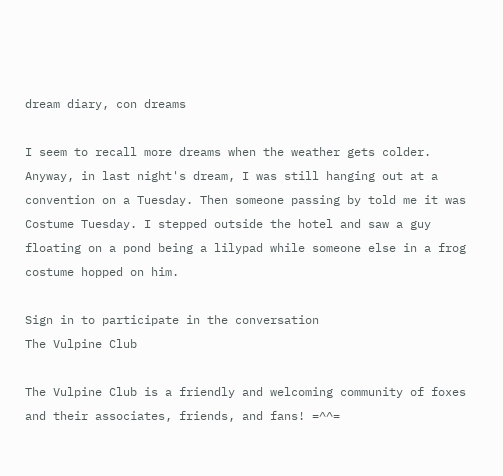dream diary, con dreams

I seem to recall more dreams when the weather gets colder. Anyway, in last night's dream, I was still hanging out at a convention on a Tuesday. Then someone passing by told me it was Costume Tuesday. I stepped outside the hotel and saw a guy floating on a pond being a lilypad while someone else in a frog costume hopped on him.

Sign in to participate in the conversation
The Vulpine Club

The Vulpine Club is a friendly and welcoming community of foxes and their associates, friends, and fans! =^^=